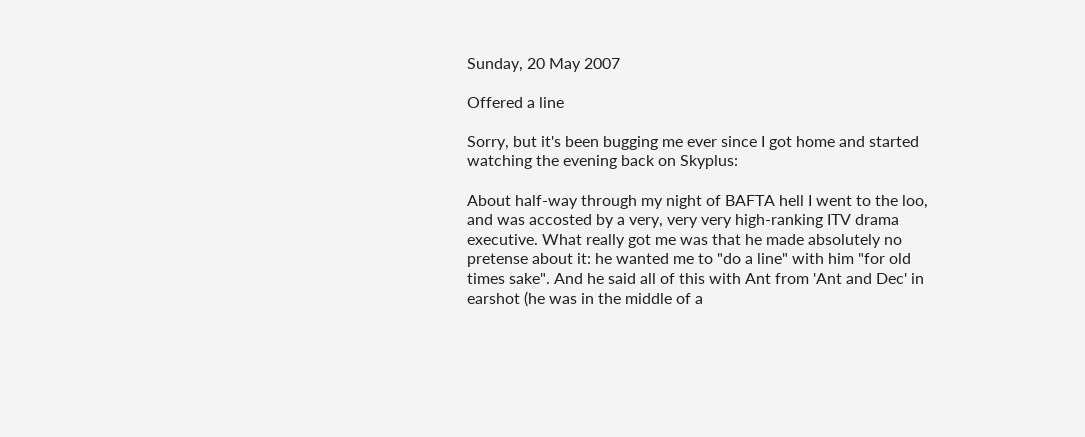Sunday, 20 May 2007

Offered a line

Sorry, but it's been bugging me ever since I got home and started watching the evening back on Skyplus:

About half-way through my night of BAFTA hell I went to the loo, and was accosted by a very, very very high-ranking ITV drama executive. What really got me was that he made absolutely no pretense about it: he wanted me to "do a line" with him "for old times sake". And he said all of this with Ant from 'Ant and Dec' in earshot (he was in the middle of a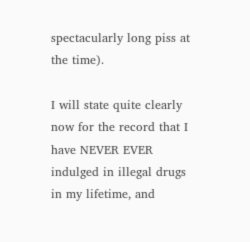spectacularly long piss at the time).

I will state quite clearly now for the record that I have NEVER EVER indulged in illegal drugs in my lifetime, and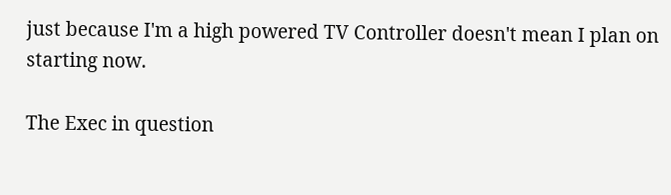just because I'm a high powered TV Controller doesn't mean I plan on starting now.

The Exec in question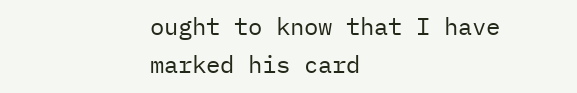ought to know that I have marked his card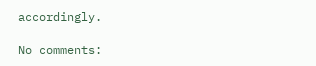accordingly.

No comments: